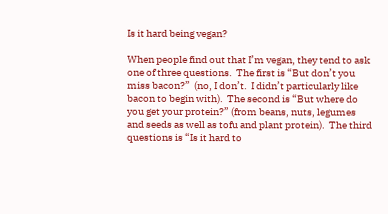Is it hard being vegan?

When people find out that I’m vegan, they tend to ask one of three questions.  The first is “But don’t you miss bacon?”  (no, I don’t.  I didn’t particularly like bacon to begin with).  The second is “But where do you get your protein?” (from beans, nuts, legumes and seeds as well as tofu and plant protein).  The third questions is “Is it hard to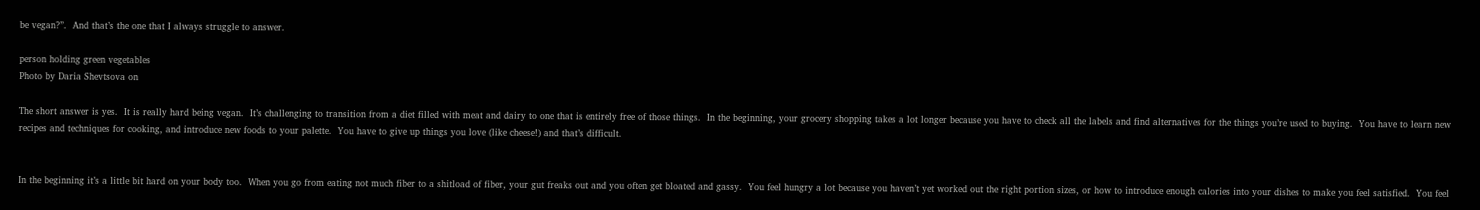be vegan?”.  And that’s the one that I always struggle to answer.

person holding green vegetables
Photo by Daria Shevtsova on

The short answer is yes.  It is really hard being vegan.  It’s challenging to transition from a diet filled with meat and dairy to one that is entirely free of those things.  In the beginning, your grocery shopping takes a lot longer because you have to check all the labels and find alternatives for the things you’re used to buying.  You have to learn new recipes and techniques for cooking, and introduce new foods to your palette.  You have to give up things you love (like cheese!) and that’s difficult.


In the beginning it’s a little bit hard on your body too.  When you go from eating not much fiber to a shitload of fiber, your gut freaks out and you often get bloated and gassy.  You feel hungry a lot because you haven’t yet worked out the right portion sizes, or how to introduce enough calories into your dishes to make you feel satisfied.  You feel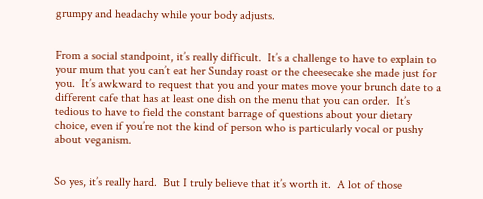grumpy and headachy while your body adjusts.


From a social standpoint, it’s really difficult.  It’s a challenge to have to explain to your mum that you can’t eat her Sunday roast or the cheesecake she made just for you.  It’s awkward to request that you and your mates move your brunch date to a different cafe that has at least one dish on the menu that you can order.  It’s tedious to have to field the constant barrage of questions about your dietary choice, even if you’re not the kind of person who is particularly vocal or pushy about veganism.


So yes, it’s really hard.  But I truly believe that it’s worth it.  A lot of those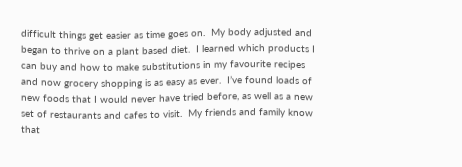difficult things get easier as time goes on.  My body adjusted and began to thrive on a plant based diet.  I learned which products I can buy and how to make substitutions in my favourite recipes and now grocery shopping is as easy as ever.  I’ve found loads of new foods that I would never have tried before, as well as a new set of restaurants and cafes to visit.  My friends and family know that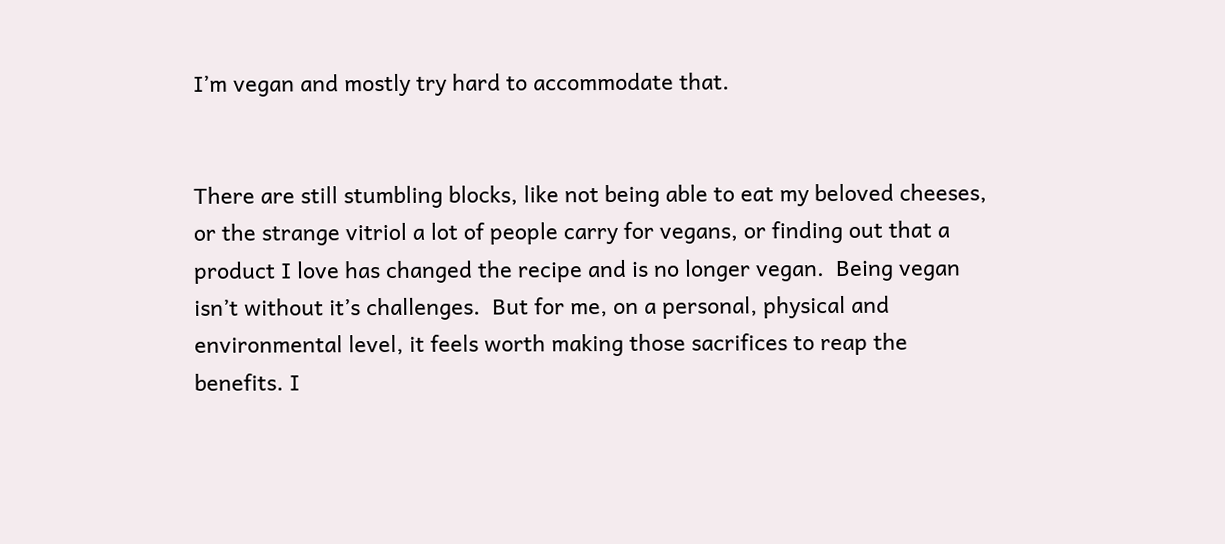I’m vegan and mostly try hard to accommodate that.


There are still stumbling blocks, like not being able to eat my beloved cheeses, or the strange vitriol a lot of people carry for vegans, or finding out that a product I love has changed the recipe and is no longer vegan.  Being vegan isn’t without it’s challenges.  But for me, on a personal, physical and environmental level, it feels worth making those sacrifices to reap the benefits. I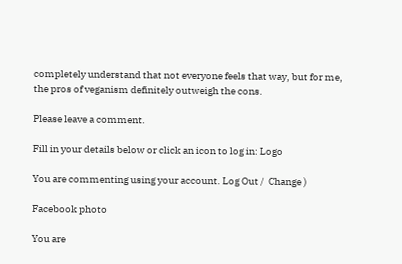completely understand that not everyone feels that way, but for me, the pros of veganism definitely outweigh the cons.

Please leave a comment.

Fill in your details below or click an icon to log in: Logo

You are commenting using your account. Log Out /  Change )

Facebook photo

You are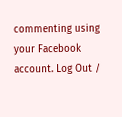commenting using your Facebook account. Log Out /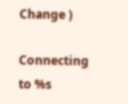Change )

Connecting to %s